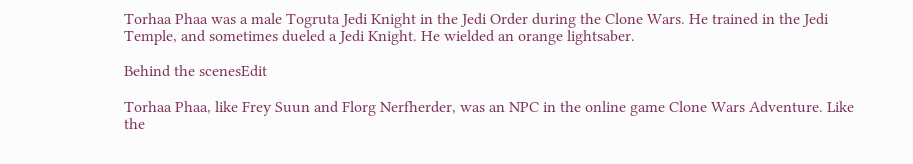Torhaa Phaa was a male Togruta Jedi Knight in the Jedi Order during the Clone Wars. He trained in the Jedi Temple, and sometimes dueled a Jedi Knight. He wielded an orange lightsaber.

Behind the scenesEdit

Torhaa Phaa, like Frey Suun and Florg Nerfherder, was an NPC in the online game Clone Wars Adventure. Like the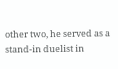other two, he served as a stand-in duelist in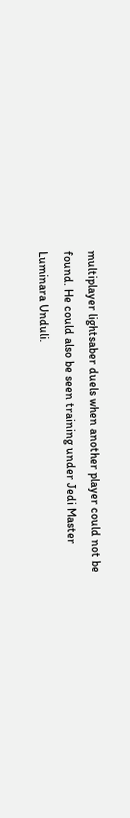multiplayer lightsaber duels when another player could not be found. He could also be seen training under Jedi Master Luminara Unduli.